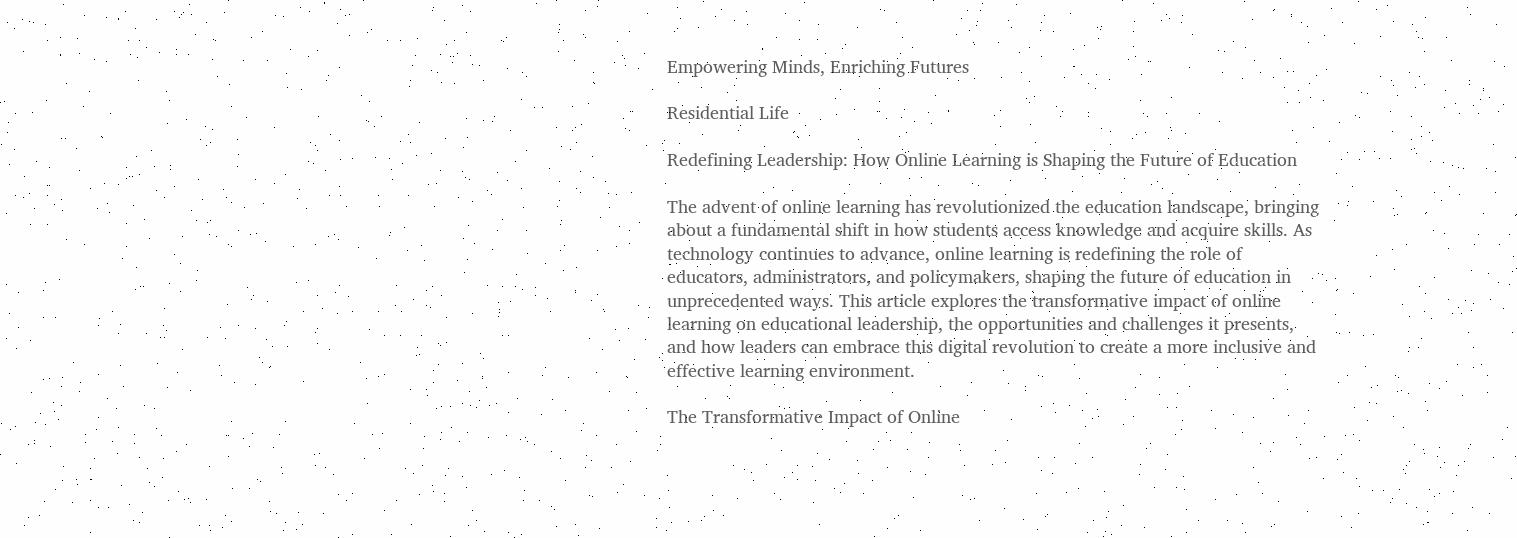Empowering Minds, Enriching Futures

Residential Life

Redefining Leadership: How Online Learning is Shaping the Future of Education

The advent of online learning has revolutionized the education landscape, bringing about a fundamental shift in how students access knowledge and acquire skills. As technology continues to advance, online learning is redefining the role of educators, administrators, and policymakers, shaping the future of education in unprecedented ways. This article explores the transformative impact of online learning on educational leadership, the opportunities and challenges it presents, and how leaders can embrace this digital revolution to create a more inclusive and effective learning environment.

The Transformative Impact of Online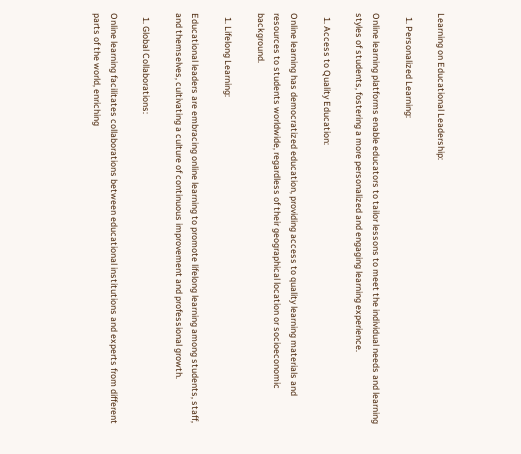Learning on Educational Leadership:

  1. Personalized Learning:

Online learning platforms enable educators to tailor lessons to meet the individual needs and learning styles of students, fostering a more personalized and engaging learning experience.

  1. Access to Quality Education:

Online learning has democratized education, providing access to quality learning materials and resources to students worldwide, regardless of their geographical location or socioeconomic background.

  1. Lifelong Learning:

Educational leaders are embracing online learning to promote lifelong learning among students, staff, and themselves, cultivating a culture of continuous improvement and professional growth.

  1. Global Collaborations:

Online learning facilitates collaborations between educational institutions and experts from different parts of the world, enriching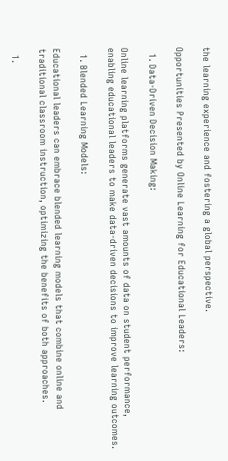the learning experience and fostering a global perspective.

Opportunities Presented by Online Learning for Educational Leaders:

  1. Data-Driven Decision Making:

Online learning platforms generate vast amounts of data on student performance, enabling educational leaders to make data-driven decisions to improve learning outcomes.

  1. Blended Learning Models:

Educational leaders can embrace blended learning models that combine online and traditional classroom instruction, optimizing the benefits of both approaches.

  1.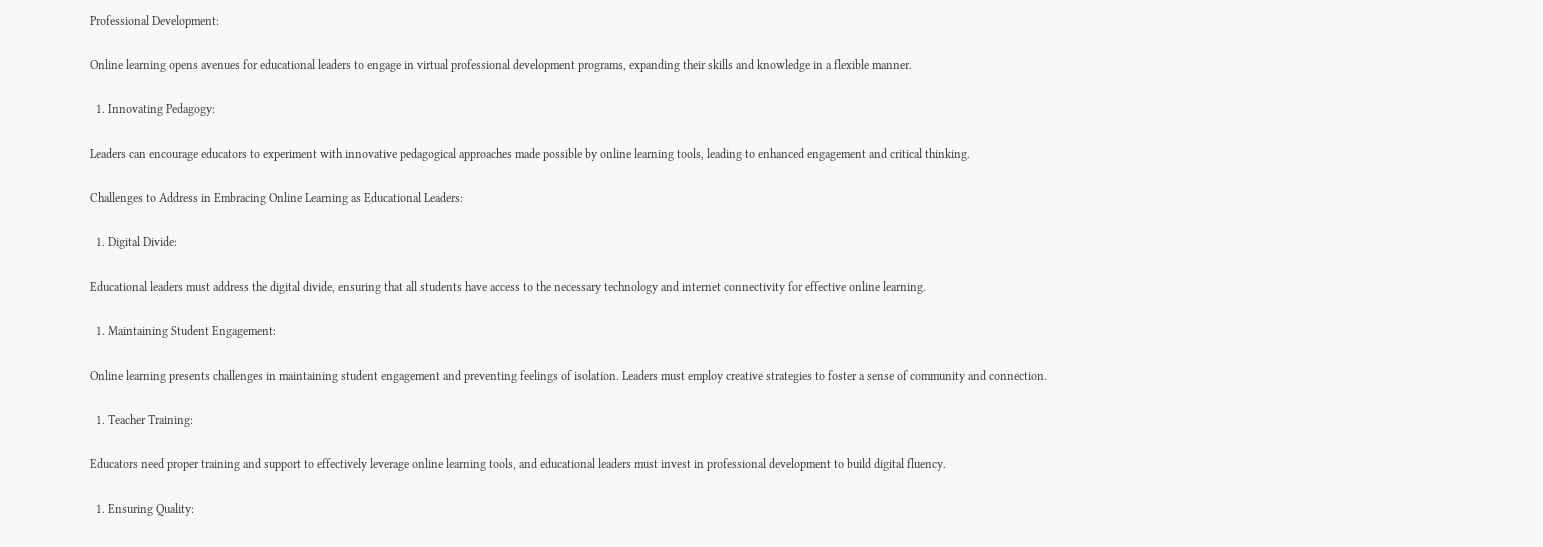Professional Development:

Online learning opens avenues for educational leaders to engage in virtual professional development programs, expanding their skills and knowledge in a flexible manner.

  1. Innovating Pedagogy:

Leaders can encourage educators to experiment with innovative pedagogical approaches made possible by online learning tools, leading to enhanced engagement and critical thinking.

Challenges to Address in Embracing Online Learning as Educational Leaders:

  1. Digital Divide:

Educational leaders must address the digital divide, ensuring that all students have access to the necessary technology and internet connectivity for effective online learning.

  1. Maintaining Student Engagement:

Online learning presents challenges in maintaining student engagement and preventing feelings of isolation. Leaders must employ creative strategies to foster a sense of community and connection.

  1. Teacher Training:

Educators need proper training and support to effectively leverage online learning tools, and educational leaders must invest in professional development to build digital fluency.

  1. Ensuring Quality: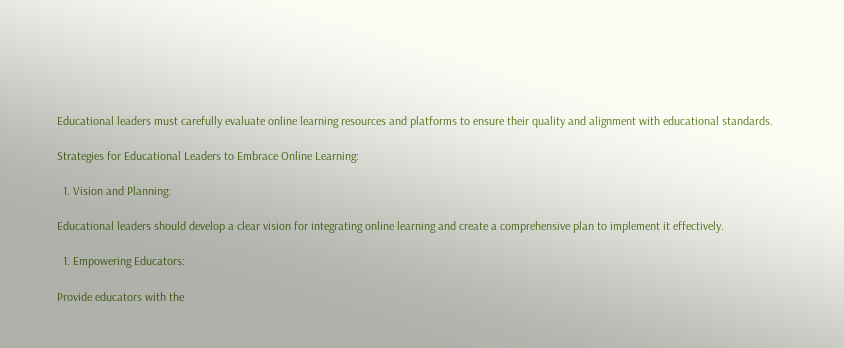Educational leaders must carefully evaluate online learning resources and platforms to ensure their quality and alignment with educational standards.

Strategies for Educational Leaders to Embrace Online Learning:

  1. Vision and Planning:

Educational leaders should develop a clear vision for integrating online learning and create a comprehensive plan to implement it effectively.

  1. Empowering Educators:

Provide educators with the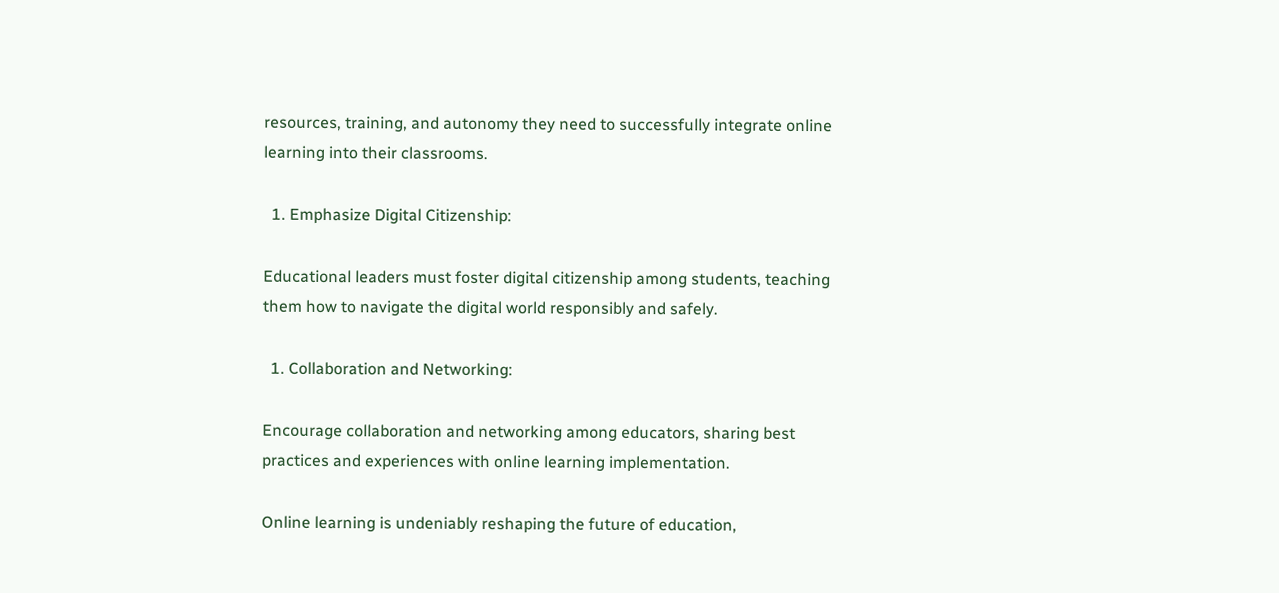resources, training, and autonomy they need to successfully integrate online learning into their classrooms.

  1. Emphasize Digital Citizenship:

Educational leaders must foster digital citizenship among students, teaching them how to navigate the digital world responsibly and safely.

  1. Collaboration and Networking:

Encourage collaboration and networking among educators, sharing best practices and experiences with online learning implementation.

Online learning is undeniably reshaping the future of education,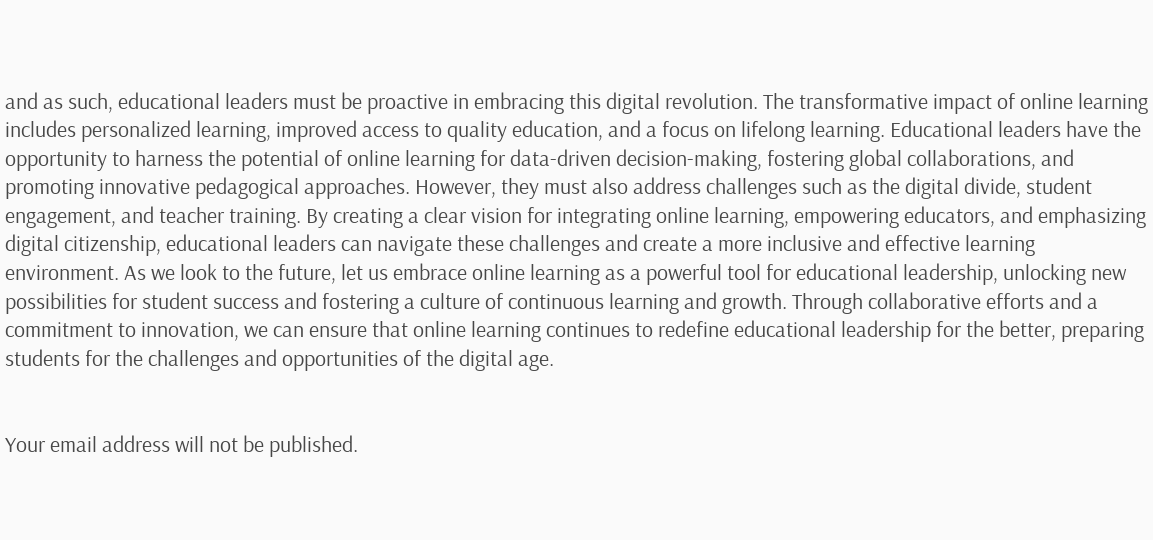and as such, educational leaders must be proactive in embracing this digital revolution. The transformative impact of online learning includes personalized learning, improved access to quality education, and a focus on lifelong learning. Educational leaders have the opportunity to harness the potential of online learning for data-driven decision-making, fostering global collaborations, and promoting innovative pedagogical approaches. However, they must also address challenges such as the digital divide, student engagement, and teacher training. By creating a clear vision for integrating online learning, empowering educators, and emphasizing digital citizenship, educational leaders can navigate these challenges and create a more inclusive and effective learning environment. As we look to the future, let us embrace online learning as a powerful tool for educational leadership, unlocking new possibilities for student success and fostering a culture of continuous learning and growth. Through collaborative efforts and a commitment to innovation, we can ensure that online learning continues to redefine educational leadership for the better, preparing students for the challenges and opportunities of the digital age.


Your email address will not be published.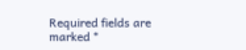Required fields are marked *